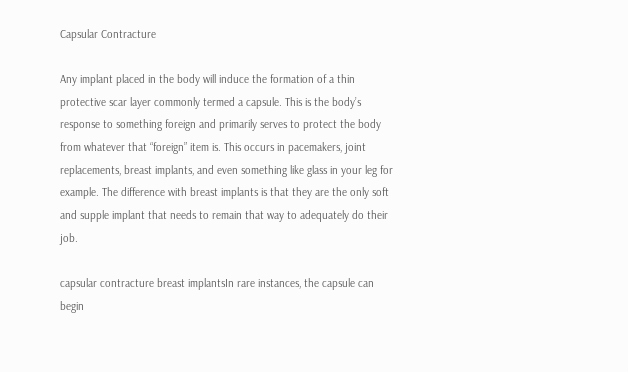Capsular Contracture

Any implant placed in the body will induce the formation of a thin protective scar layer commonly termed a capsule. This is the body’s response to something foreign and primarily serves to protect the body from whatever that “foreign” item is. This occurs in pacemakers, joint replacements, breast implants, and even something like glass in your leg for example. The difference with breast implants is that they are the only soft and supple implant that needs to remain that way to adequately do their job.

capsular contracture breast implantsIn rare instances, the capsule can begin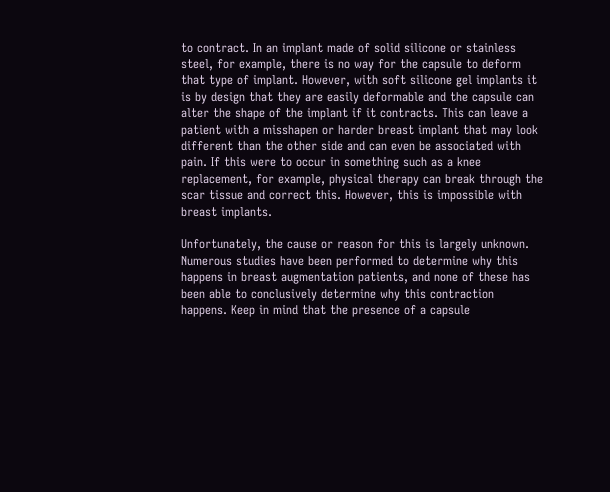to contract. In an implant made of solid silicone or stainless steel, for example, there is no way for the capsule to deform that type of implant. However, with soft silicone gel implants it is by design that they are easily deformable and the capsule can alter the shape of the implant if it contracts. This can leave a patient with a misshapen or harder breast implant that may look different than the other side and can even be associated with pain. If this were to occur in something such as a knee replacement, for example, physical therapy can break through the scar tissue and correct this. However, this is impossible with breast implants.

Unfortunately, the cause or reason for this is largely unknown. Numerous studies have been performed to determine why this happens in breast augmentation patients, and none of these has been able to conclusively determine why this contraction happens. Keep in mind that the presence of a capsule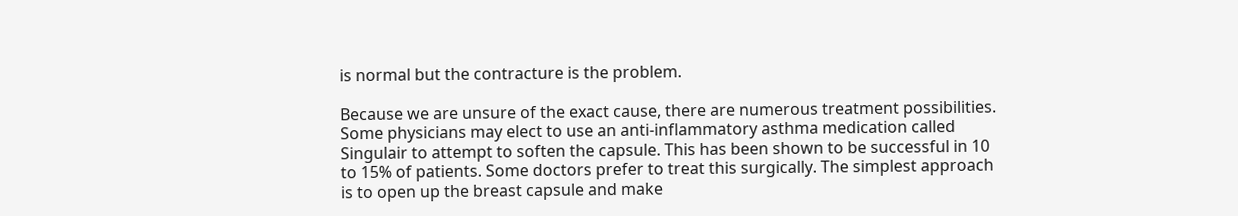is normal but the contracture is the problem.

Because we are unsure of the exact cause, there are numerous treatment possibilities. Some physicians may elect to use an anti-inflammatory asthma medication called Singulair to attempt to soften the capsule. This has been shown to be successful in 10 to 15% of patients. Some doctors prefer to treat this surgically. The simplest approach is to open up the breast capsule and make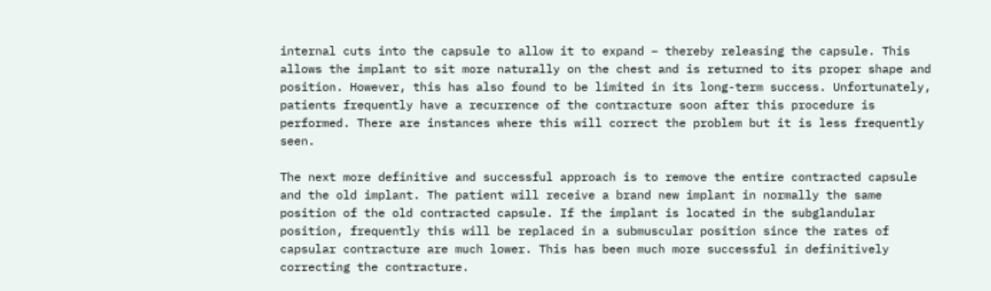internal cuts into the capsule to allow it to expand – thereby releasing the capsule. This allows the implant to sit more naturally on the chest and is returned to its proper shape and position. However, this has also found to be limited in its long-term success. Unfortunately, patients frequently have a recurrence of the contracture soon after this procedure is performed. There are instances where this will correct the problem but it is less frequently seen.

The next more definitive and successful approach is to remove the entire contracted capsule and the old implant. The patient will receive a brand new implant in normally the same position of the old contracted capsule. If the implant is located in the subglandular position, frequently this will be replaced in a submuscular position since the rates of capsular contracture are much lower. This has been much more successful in definitively correcting the contracture.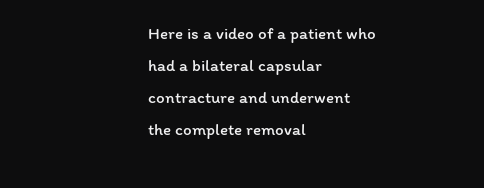Here is a video of a patient who had a bilateral capsular contracture and underwent the complete removal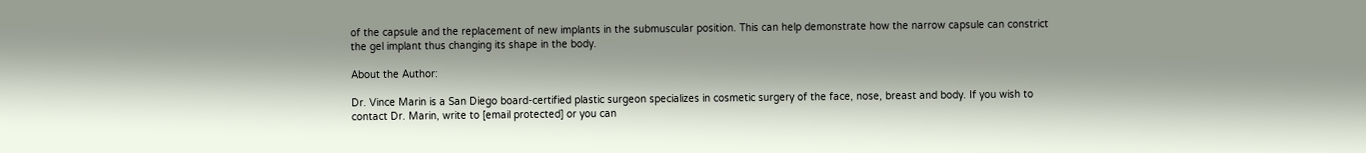of the capsule and the replacement of new implants in the submuscular position. This can help demonstrate how the narrow capsule can constrict the gel implant thus changing its shape in the body.

About the Author:

Dr. Vince Marin is a San Diego board-certified plastic surgeon specializes in cosmetic surgery of the face, nose, breast and body. If you wish to contact Dr. Marin, write to [email protected] or you can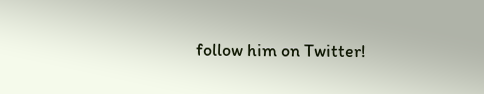follow him on Twitter!